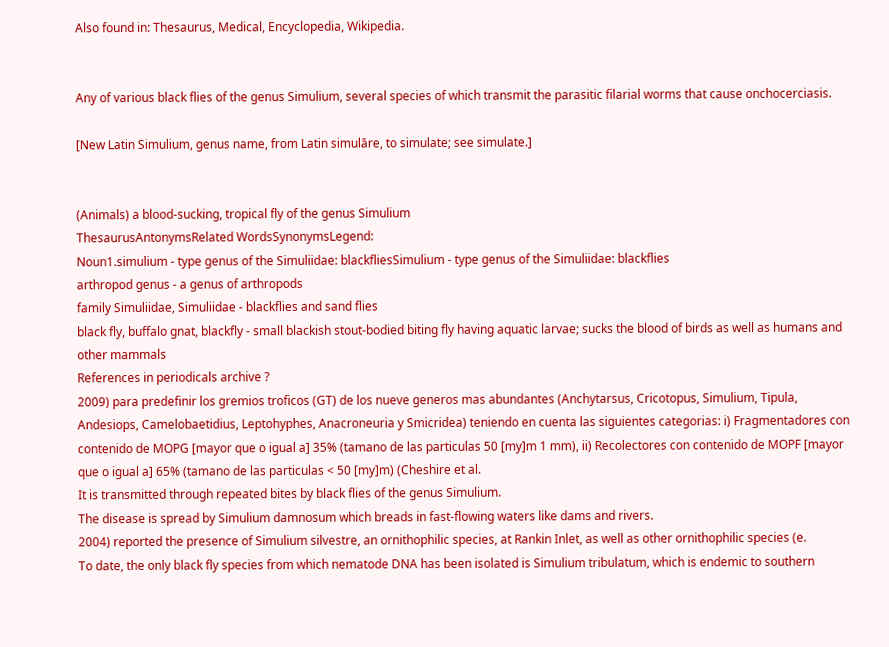Also found in: Thesaurus, Medical, Encyclopedia, Wikipedia.


Any of various black flies of the genus Simulium, several species of which transmit the parasitic filarial worms that cause onchocerciasis.

[New Latin Simulium, genus name, from Latin simulāre, to simulate; see simulate.]


(Animals) a blood-sucking, tropical fly of the genus Simulium
ThesaurusAntonymsRelated WordsSynonymsLegend:
Noun1.simulium - type genus of the Simuliidae: blackfliesSimulium - type genus of the Simuliidae: blackflies
arthropod genus - a genus of arthropods
family Simuliidae, Simuliidae - blackflies and sand flies
black fly, buffalo gnat, blackfly - small blackish stout-bodied biting fly having aquatic larvae; sucks the blood of birds as well as humans and other mammals
References in periodicals archive ?
2009) para predefinir los gremios troficos (GT) de los nueve generos mas abundantes (Anchytarsus, Cricotopus, Simulium, Tipula, Andesiops, Camelobaetidius, Leptohyphes, Anacroneuria y Smicridea) teniendo en cuenta las siguientes categorias: i) Fragmentadores con contenido de MOPG [mayor que o igual a] 35% (tamano de las particulas 50 [my]m 1 mm), ii) Recolectores con contenido de MOPF [mayor que o igual a] 65% (tamano de las particulas < 50 [my]m) (Cheshire et al.
It is transmitted through repeated bites by black flies of the genus Simulium.
The disease is spread by Simulium damnosum which breads in fast-flowing waters like dams and rivers.
2004) reported the presence of Simulium silvestre, an ornithophilic species, at Rankin Inlet, as well as other ornithophilic species (e.
To date, the only black fly species from which nematode DNA has been isolated is Simulium tribulatum, which is endemic to southern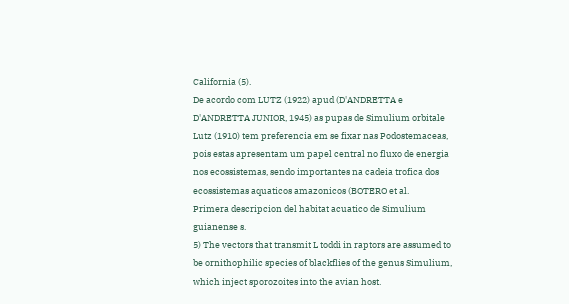California (5).
De acordo com LUTZ (1922) apud (D'ANDRETTA e D'ANDRETTA JUNIOR, 1945) as pupas de Simulium orbitale Lutz (1910) tem preferencia em se fixar nas Podostemaceas, pois estas apresentam um papel central no fluxo de energia nos ecossistemas, sendo importantes na cadeia trofica dos ecossistemas aquaticos amazonicos (BOTERO et al.
Primera descripcion del habitat acuatico de Simulium guianense s.
5) The vectors that transmit L toddi in raptors are assumed to be ornithophilic species of blackflies of the genus Simulium, which inject sporozoites into the avian host.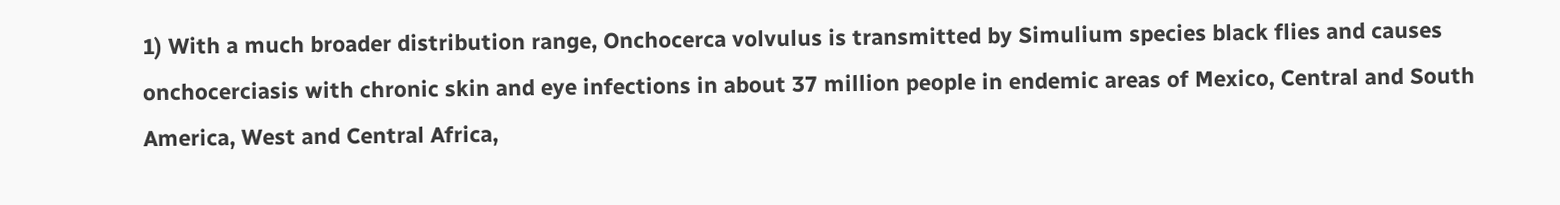1) With a much broader distribution range, Onchocerca volvulus is transmitted by Simulium species black flies and causes onchocerciasis with chronic skin and eye infections in about 37 million people in endemic areas of Mexico, Central and South America, West and Central Africa,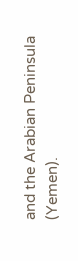and the Arabian Peninsula (Yemen).